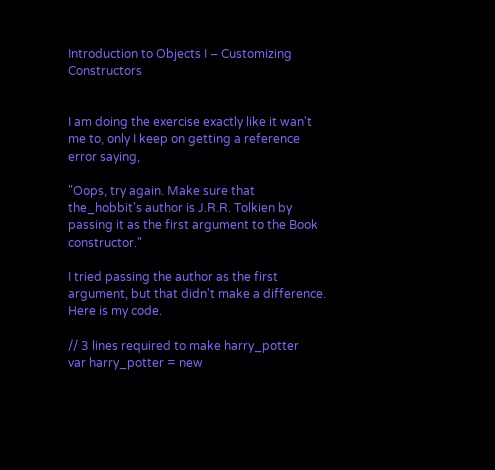Introduction to Objects I – Customizing Constructors


I am doing the exercise exactly like it wan't me to, only I keep on getting a reference error saying,

"Oops, try again. Make sure that the_hobbit's author is J.R.R. Tolkien by passing it as the first argument to the Book constructor."

I tried passing the author as the first argument, but that didn't make a difference. Here is my code.

// 3 lines required to make harry_potter
var harry_potter = new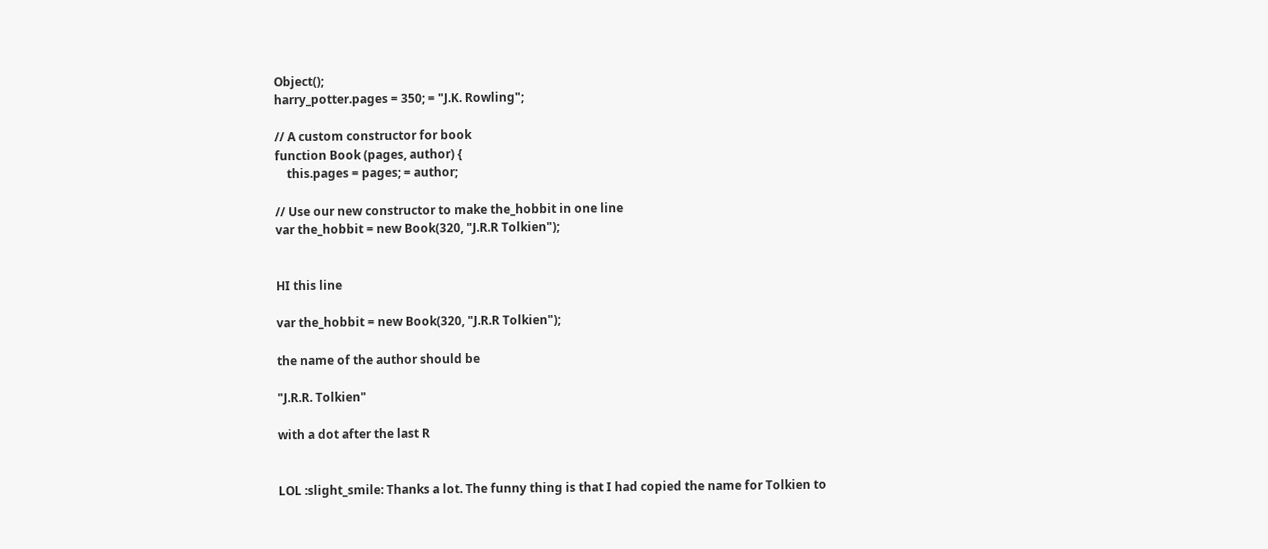Object();
harry_potter.pages = 350; = "J.K. Rowling";

// A custom constructor for book
function Book (pages, author) {
    this.pages = pages; = author;

// Use our new constructor to make the_hobbit in one line
var the_hobbit = new Book(320, "J.R.R Tolkien");


HI this line

var the_hobbit = new Book(320, "J.R.R Tolkien");

the name of the author should be

"J.R.R. Tolkien"

with a dot after the last R


LOL :slight_smile: Thanks a lot. The funny thing is that I had copied the name for Tolkien to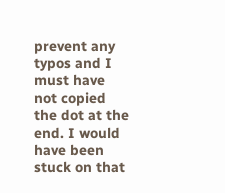prevent any typos and I must have not copied the dot at the end. I would have been stuck on that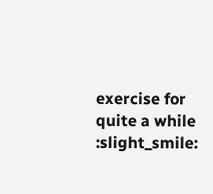exercise for quite a while :slight_smile: